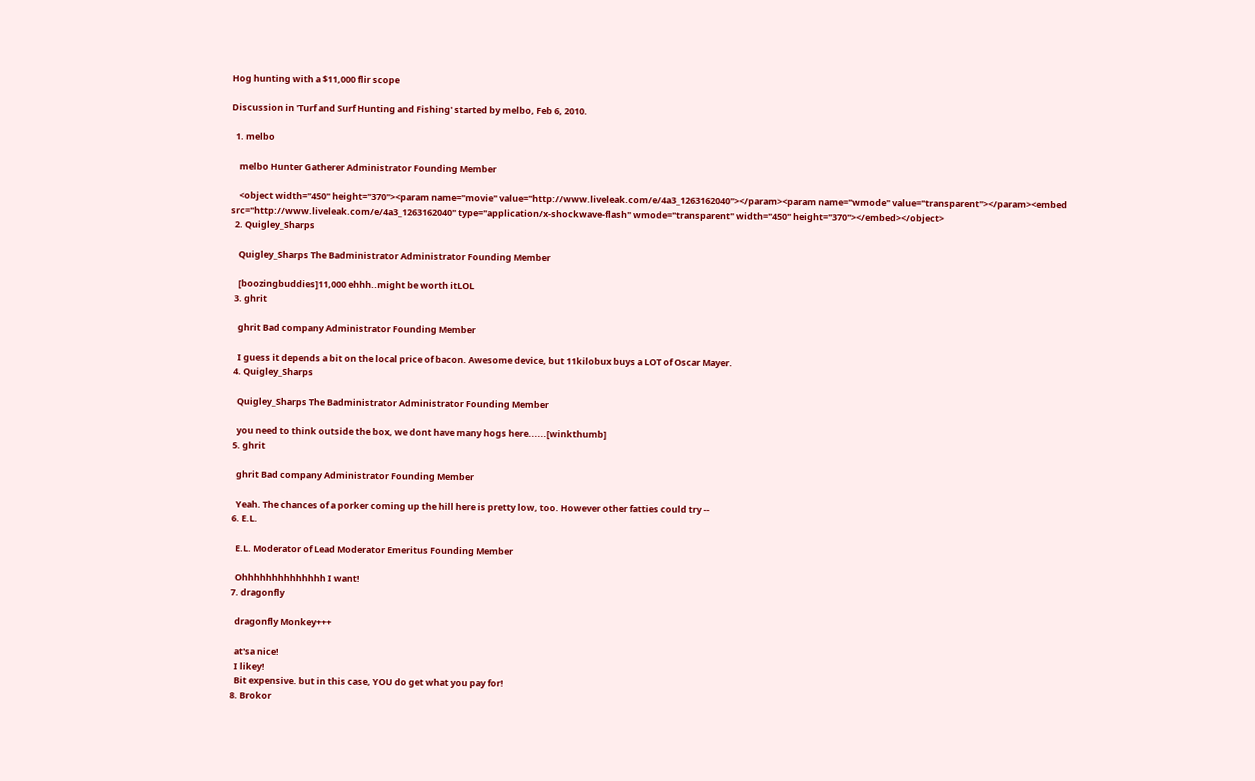Hog hunting with a $11,000 flir scope

Discussion in 'Turf and Surf Hunting and Fishing' started by melbo, Feb 6, 2010.

  1. melbo

    melbo Hunter Gatherer Administrator Founding Member

    <object width="450" height="370"><param name="movie" value="http://www.liveleak.com/e/4a3_1263162040"></param><param name="wmode" value="transparent"></param><embed src="http://www.liveleak.com/e/4a3_1263162040" type="application/x-shockwave-flash" wmode="transparent" width="450" height="370"></embed></object>
  2. Quigley_Sharps

    Quigley_Sharps The Badministrator Administrator Founding Member

    [boozingbuddies]11,000 ehhh..might be worth itLOL
  3. ghrit

    ghrit Bad company Administrator Founding Member

    I guess it depends a bit on the local price of bacon. Awesome device, but 11kilobux buys a LOT of Oscar Mayer.
  4. Quigley_Sharps

    Quigley_Sharps The Badministrator Administrator Founding Member

    you need to think outside the box, we dont have many hogs here......[winkthumb]
  5. ghrit

    ghrit Bad company Administrator Founding Member

    Yeah. The chances of a porker coming up the hill here is pretty low, too. However other fatties could try --
  6. E.L.

    E.L. Moderator of Lead Moderator Emeritus Founding Member

    Ohhhhhhhhhhhhhh I want!
  7. dragonfly

    dragonfly Monkey+++

    at'sa nice!
    I likey!
    Bit expensive. but in this case, YOU do get what you pay for!
  8. Brokor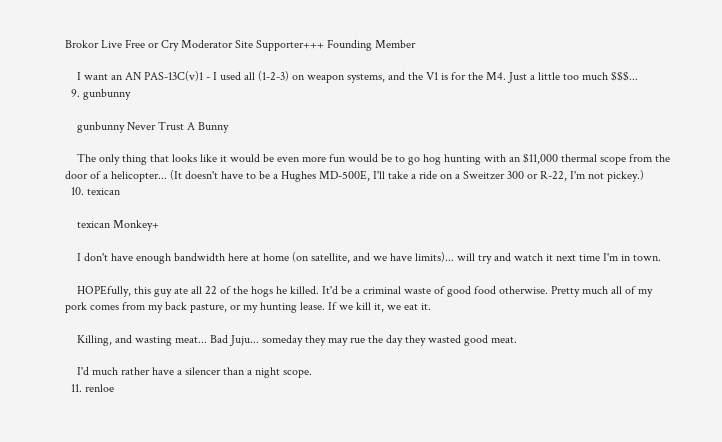Brokor Live Free or Cry Moderator Site Supporter+++ Founding Member

    I want an AN PAS-13C(v)1 - I used all (1-2-3) on weapon systems, and the V1 is for the M4. Just a little too much $$$...
  9. gunbunny

    gunbunny Never Trust A Bunny

    The only thing that looks like it would be even more fun would be to go hog hunting with an $11,000 thermal scope from the door of a helicopter... (It doesn't have to be a Hughes MD-500E, I'll take a ride on a Sweitzer 300 or R-22, I'm not pickey.)
  10. texican

    texican Monkey+

    I don't have enough bandwidth here at home (on satellite, and we have limits)... will try and watch it next time I'm in town.

    HOPEfully, this guy ate all 22 of the hogs he killed. It'd be a criminal waste of good food otherwise. Pretty much all of my pork comes from my back pasture, or my hunting lease. If we kill it, we eat it.

    Killing, and wasting meat... Bad Juju... someday they may rue the day they wasted good meat.

    I'd much rather have a silencer than a night scope.
  11. renloe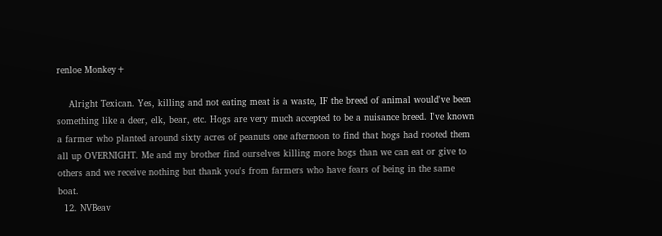renloe Monkey+

    Alright Texican. Yes, killing and not eating meat is a waste, IF the breed of animal would've been something like a deer, elk, bear, etc. Hogs are very much accepted to be a nuisance breed. I've known a farmer who planted around sixty acres of peanuts one afternoon to find that hogs had rooted them all up OVERNIGHT. Me and my brother find ourselves killing more hogs than we can eat or give to others and we receive nothing but thank you's from farmers who have fears of being in the same boat.
  12. NVBeav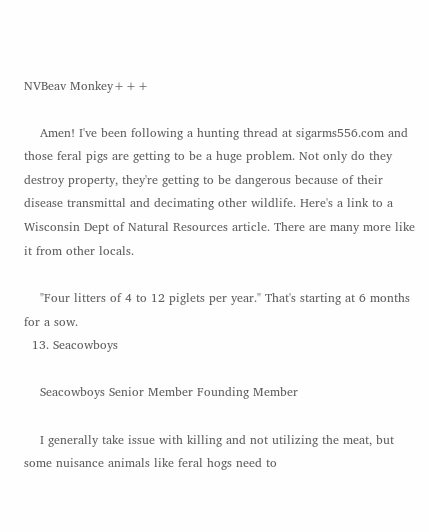NVBeav Monkey+++

    Amen! I've been following a hunting thread at sigarms556.com and those feral pigs are getting to be a huge problem. Not only do they destroy property, they're getting to be dangerous because of their disease transmittal and decimating other wildlife. Here's a link to a Wisconsin Dept of Natural Resources article. There are many more like it from other locals.

    "Four litters of 4 to 12 piglets per year." That's starting at 6 months for a sow.
  13. Seacowboys

    Seacowboys Senior Member Founding Member

    I generally take issue with killing and not utilizing the meat, but some nuisance animals like feral hogs need to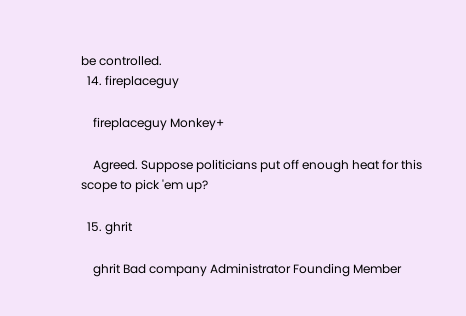be controlled.
  14. fireplaceguy

    fireplaceguy Monkey+

    Agreed. Suppose politicians put off enough heat for this scope to pick 'em up?

  15. ghrit

    ghrit Bad company Administrator Founding Member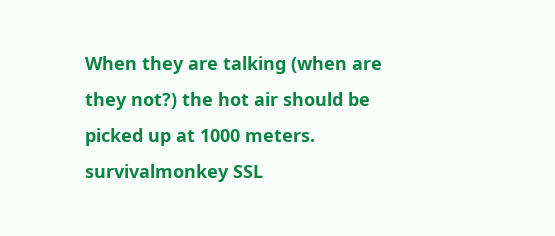When they are talking (when are they not?) the hot air should be picked up at 1000 meters.
survivalmonkey SSL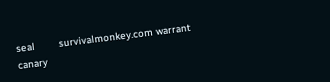seal        survivalmonkey.com warrant canary